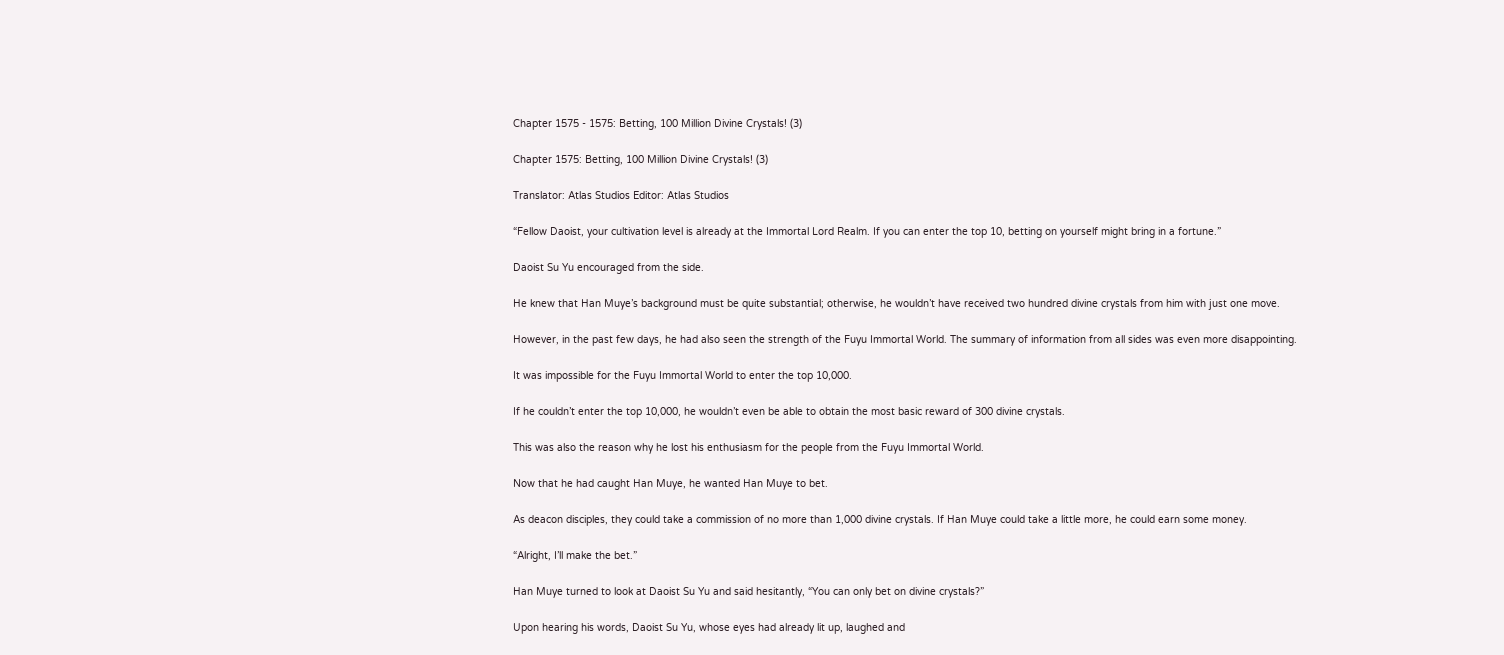Chapter 1575 - 1575: Betting, 100 Million Divine Crystals! (3)

Chapter 1575: Betting, 100 Million Divine Crystals! (3)

Translator: Atlas Studios Editor: Atlas Studios

“Fellow Daoist, your cultivation level is already at the Immortal Lord Realm. If you can enter the top 10, betting on yourself might bring in a fortune.”

Daoist Su Yu encouraged from the side.

He knew that Han Muye’s background must be quite substantial; otherwise, he wouldn’t have received two hundred divine crystals from him with just one move.

However, in the past few days, he had also seen the strength of the Fuyu Immortal World. The summary of information from all sides was even more disappointing.

It was impossible for the Fuyu Immortal World to enter the top 10,000.

If he couldn’t enter the top 10,000, he wouldn’t even be able to obtain the most basic reward of 300 divine crystals.

This was also the reason why he lost his enthusiasm for the people from the Fuyu Immortal World.

Now that he had caught Han Muye, he wanted Han Muye to bet.

As deacon disciples, they could take a commission of no more than 1,000 divine crystals. If Han Muye could take a little more, he could earn some money.

“Alright, I’ll make the bet.”

Han Muye turned to look at Daoist Su Yu and said hesitantly, “You can only bet on divine crystals?”

Upon hearing his words, Daoist Su Yu, whose eyes had already lit up, laughed and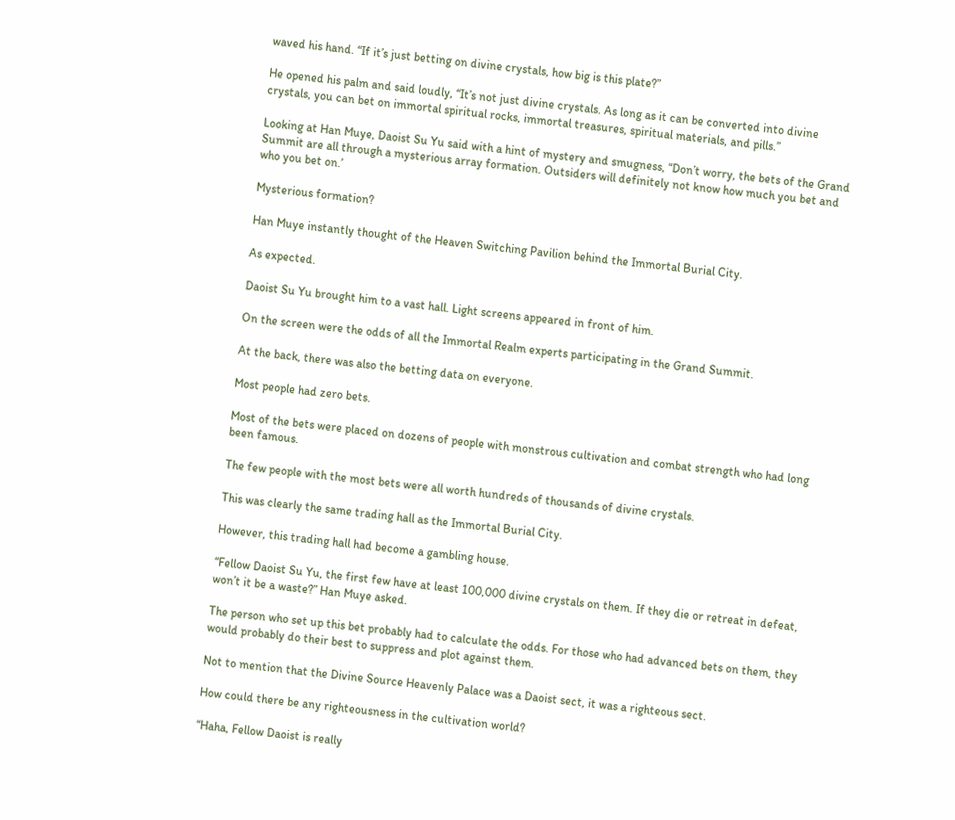waved his hand. “If it’s just betting on divine crystals, how big is this plate?”

He opened his palm and said loudly, “It’s not just divine crystals. As long as it can be converted into divine crystals, you can bet on immortal spiritual rocks, immortal treasures, spiritual materials, and pills.”

Looking at Han Muye, Daoist Su Yu said with a hint of mystery and smugness, “Don’t worry, the bets of the Grand Summit are all through a mysterious array formation. Outsiders will definitely not know how much you bet and who you bet on.’

Mysterious formation?

Han Muye instantly thought of the Heaven Switching Pavilion behind the Immortal Burial City.

As expected.

Daoist Su Yu brought him to a vast hall. Light screens appeared in front of him.

On the screen were the odds of all the Immortal Realm experts participating in the Grand Summit.

At the back, there was also the betting data on everyone.

Most people had zero bets.

Most of the bets were placed on dozens of people with monstrous cultivation and combat strength who had long been famous.

The few people with the most bets were all worth hundreds of thousands of divine crystals.

This was clearly the same trading hall as the Immortal Burial City.

However, this trading hall had become a gambling house.

“Fellow Daoist Su Yu, the first few have at least 100,000 divine crystals on them. If they die or retreat in defeat, won’t it be a waste?” Han Muye asked.

The person who set up this bet probably had to calculate the odds. For those who had advanced bets on them, they would probably do their best to suppress and plot against them.

Not to mention that the Divine Source Heavenly Palace was a Daoist sect, it was a righteous sect.

How could there be any righteousness in the cultivation world?

“Haha, Fellow Daoist is really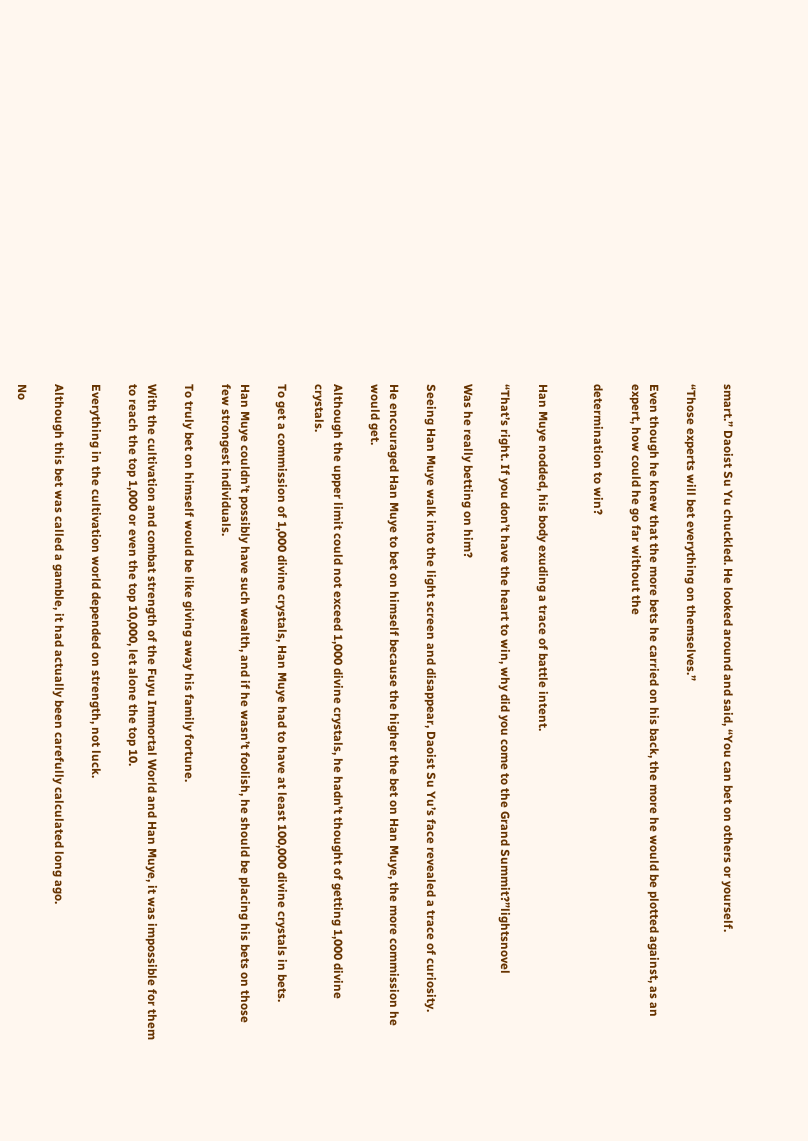smart.” Daoist Su Yu chuckled. He looked around and said, “You can bet on others or yourself.

“Those experts will bet everything on themselves.”

Even though he knew that the more bets he carried on his back, the more he would be plotted against, as an expert, how could he go far without the

determination to win?


Han Muye nodded, his body exuding a trace of battle intent.

“That’s right. If you don’t have the heart to win, why did you come to the Grand Summit?”lightsnovel

Was he really betting on him?

Seeing Han Muye walk into the light screen and disappear, Daoist Su Yu’s face revealed a trace of curiosity.

He encouraged Han Muye to bet on himself because the higher the bet on Han Muye, the more commission he would get.

Although the upper limit could not exceed 1,000 divine crystals, he hadn’t thought of getting 1,000 divine crystals.

To get a commission of 1,000 divine crystals, Han Muye had to have at least 100,000 divine crystals in bets.

Han Muye couldn’t possibly have such wealth, and if he wasn’t foolish, he should be placing his bets on those few strongest individuals.

To truly bet on himself would be like giving away his family fortune.

With the cultivation and combat strength of the Fuyu Immortal World and Han Muye, it was impossible for them to reach the top 1,000 or even the top 10,000, let alone the top 10.

Everything in the cultivation world depended on strength, not luck.

Although this bet was called a gamble, it had actually been carefully calculated long ago.

No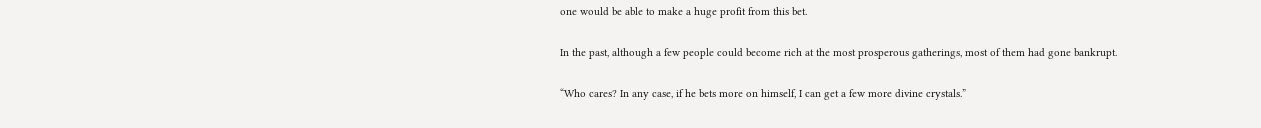one would be able to make a huge profit from this bet.

In the past, although a few people could become rich at the most prosperous gatherings, most of them had gone bankrupt.

“Who cares? In any case, if he bets more on himself, I can get a few more divine crystals.”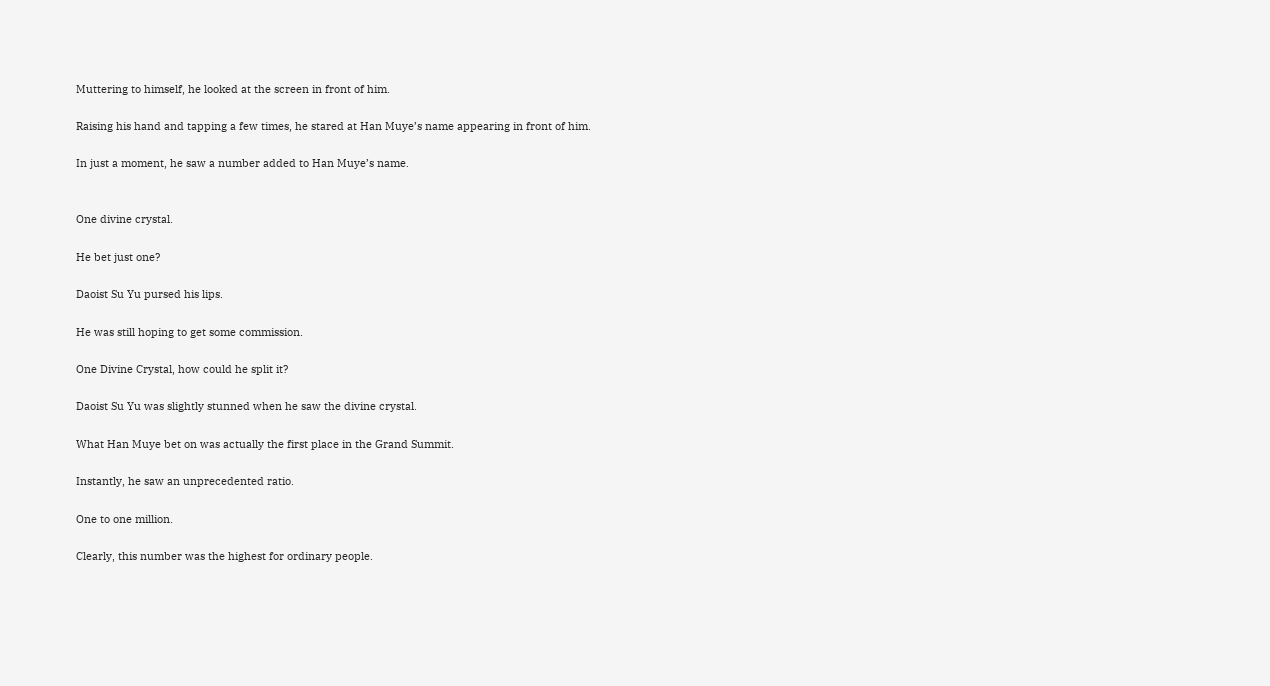Muttering to himself, he looked at the screen in front of him.

Raising his hand and tapping a few times, he stared at Han Muye’s name appearing in front of him.

In just a moment, he saw a number added to Han Muye’s name.


One divine crystal.

He bet just one?

Daoist Su Yu pursed his lips.

He was still hoping to get some commission.

One Divine Crystal, how could he split it?

Daoist Su Yu was slightly stunned when he saw the divine crystal.

What Han Muye bet on was actually the first place in the Grand Summit.

Instantly, he saw an unprecedented ratio.

One to one million.

Clearly, this number was the highest for ordinary people.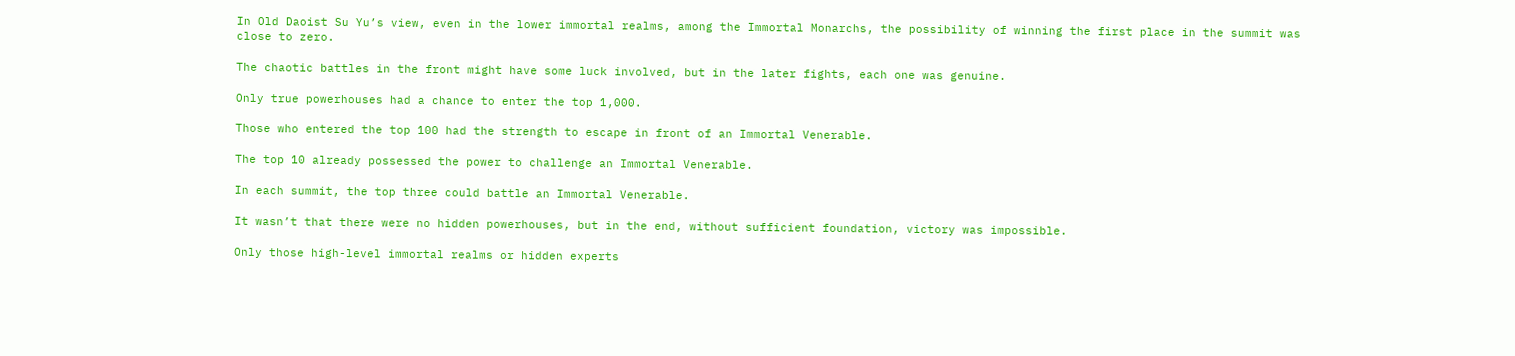In Old Daoist Su Yu’s view, even in the lower immortal realms, among the Immortal Monarchs, the possibility of winning the first place in the summit was close to zero.

The chaotic battles in the front might have some luck involved, but in the later fights, each one was genuine.

Only true powerhouses had a chance to enter the top 1,000.

Those who entered the top 100 had the strength to escape in front of an Immortal Venerable.

The top 10 already possessed the power to challenge an Immortal Venerable.

In each summit, the top three could battle an Immortal Venerable.

It wasn’t that there were no hidden powerhouses, but in the end, without sufficient foundation, victory was impossible.

Only those high-level immortal realms or hidden experts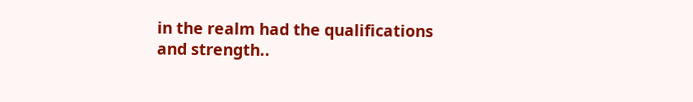in the realm had the qualifications and strength..